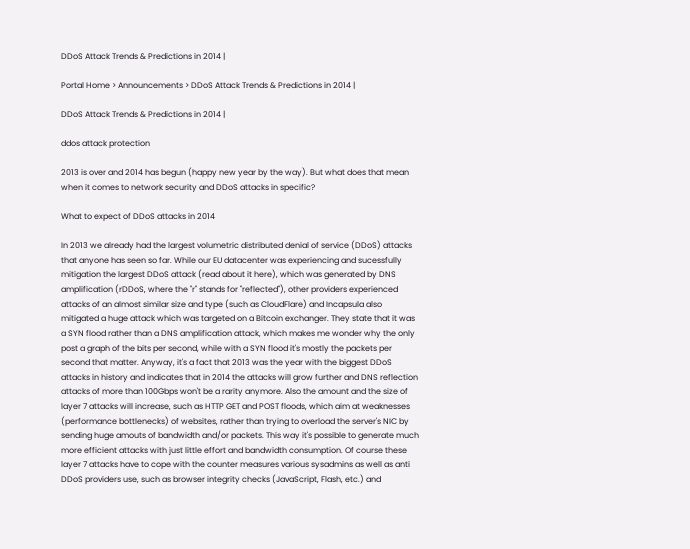DDoS Attack Trends & Predictions in 2014 |

Portal Home > Announcements > DDoS Attack Trends & Predictions in 2014 |

DDoS Attack Trends & Predictions in 2014 |

ddos attack protection

2013 is over and 2014 has begun (happy new year by the way). But what does that mean when it comes to network security and DDoS attacks in specific?

What to expect of DDoS attacks in 2014

In 2013 we already had the largest volumetric distributed denial of service (DDoS) attacks that anyone has seen so far. While our EU datacenter was experiencing and sucessfully mitigation the largest DDoS attack (read about it here), which was generated by DNS amplification (rDDoS, where the "r" stands for "reflected"), other providers experienced attacks of an almost similar size and type (such as CloudFlare) and Incapsula also mitigated a huge attack which was targeted on a Bitcoin exchanger. They state that it was a SYN flood rather than a DNS amplification attack, which makes me wonder why the only post a graph of the bits per second, while with a SYN flood it's mostly the packets per second that matter. Anyway, it's a fact that 2013 was the year with the biggest DDoS attacks in history and indicates that in 2014 the attacks will grow further and DNS reflection attacks of more than 100Gbps won't be a rarity anymore. Also the amount and the size of layer 7 attacks will increase, such as HTTP GET and POST floods, which aim at weaknesses (performance bottlenecks) of websites, rather than trying to overload the server's NIC by sending huge amouts of bandwidth and/or packets. This way it's possible to generate much more efficient attacks with just little effort and bandwidth consumption. Of course these layer 7 attacks have to cope with the counter measures various sysadmins as well as anti DDoS providers use, such as browser integrity checks (JavaScript, Flash, etc.) and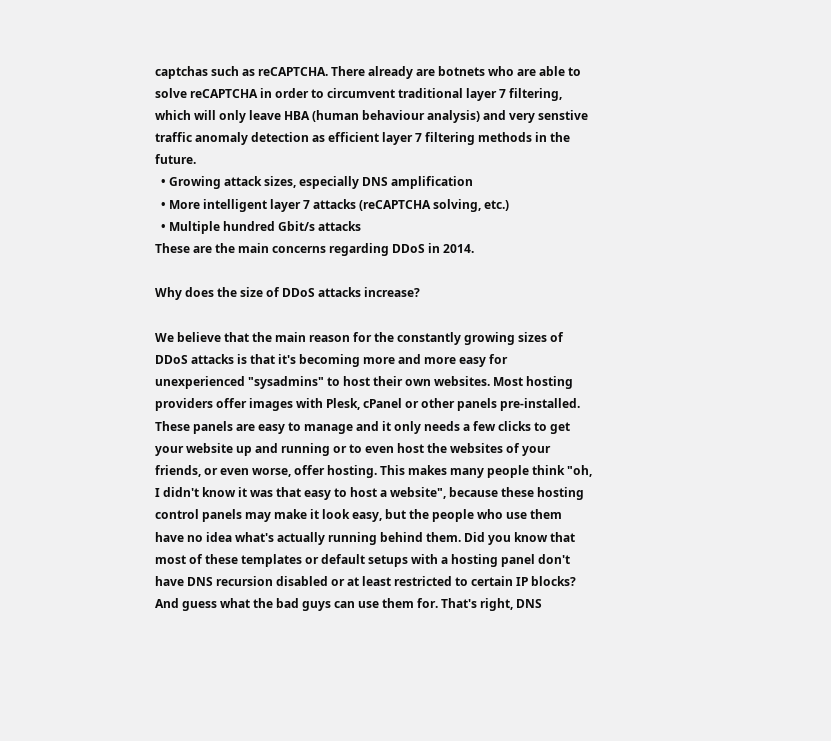captchas such as reCAPTCHA. There already are botnets who are able to solve reCAPTCHA in order to circumvent traditional layer 7 filtering, which will only leave HBA (human behaviour analysis) and very senstive traffic anomaly detection as efficient layer 7 filtering methods in the future.
  • Growing attack sizes, especially DNS amplification
  • More intelligent layer 7 attacks (reCAPTCHA solving, etc.)
  • Multiple hundred Gbit/s attacks
These are the main concerns regarding DDoS in 2014.

Why does the size of DDoS attacks increase?

We believe that the main reason for the constantly growing sizes of DDoS attacks is that it's becoming more and more easy for unexperienced "sysadmins" to host their own websites. Most hosting providers offer images with Plesk, cPanel or other panels pre-installed. These panels are easy to manage and it only needs a few clicks to get your website up and running or to even host the websites of your friends, or even worse, offer hosting. This makes many people think "oh, I didn't know it was that easy to host a website", because these hosting control panels may make it look easy, but the people who use them have no idea what's actually running behind them. Did you know that most of these templates or default setups with a hosting panel don't have DNS recursion disabled or at least restricted to certain IP blocks? And guess what the bad guys can use them for. That's right, DNS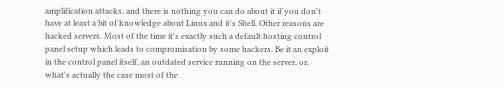amplification attacks, and there is nothing you can do about it if you don't have at least a bit of knowledge about Linux and it's Shell. Other reasons are hacked servers. Most of the time it's exactly such a default hosting control panel setup which leads to compromisation by some hackers. Be it an exploit in the control panel itself, an outdated service running on the server, or, what's actually the case most of the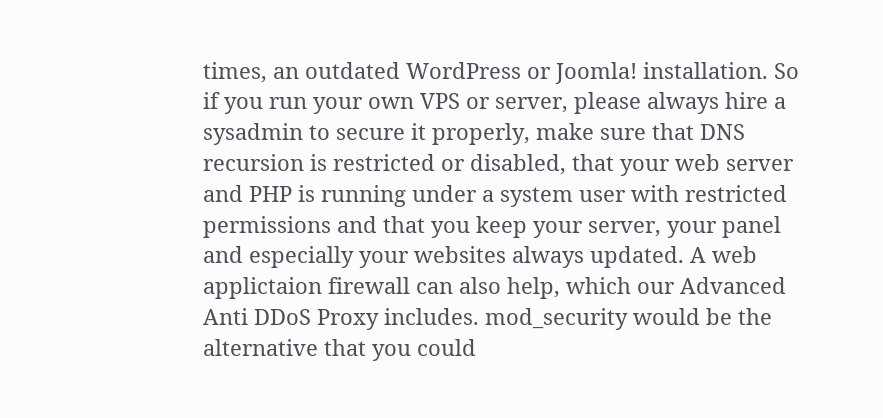times, an outdated WordPress or Joomla! installation. So if you run your own VPS or server, please always hire a sysadmin to secure it properly, make sure that DNS recursion is restricted or disabled, that your web server and PHP is running under a system user with restricted permissions and that you keep your server, your panel and especially your websites always updated. A web applictaion firewall can also help, which our Advanced Anti DDoS Proxy includes. mod_security would be the alternative that you could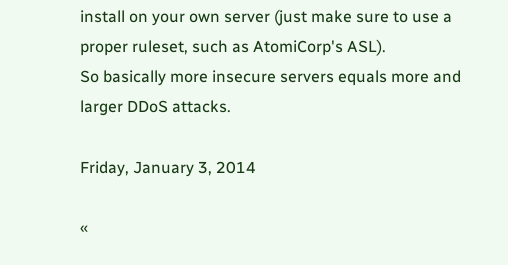install on your own server (just make sure to use a proper ruleset, such as AtomiCorp's ASL).
So basically more insecure servers equals more and larger DDoS attacks.

Friday, January 3, 2014

«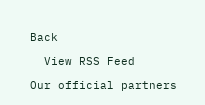Back

  View RSS Feed

Our official partners